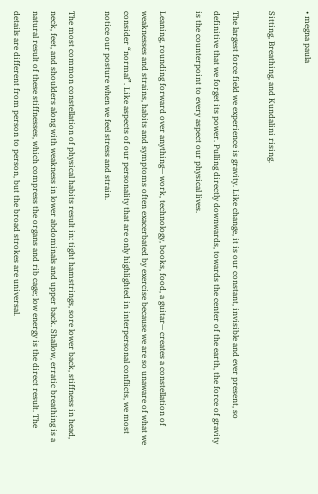• megna paula

Sitting, Breathing, and Kundalini rising.

The largest force field we experience is gravity. Like change, it is our constant, invisible and ever present, so definitive that we forget its power. Pulling directly downwards, towards the center of the earth, the force of gravity is the counterpoint to every aspect our physical lives.

Leaning, rounding forward over anything— work, technology, books, food, a guitar— creates a constellation of weaknesses and strains, habits and symptoms often exacerbated by exercise because we are so unaware of what we consider “normal”. Like aspects of our personality that are only highlighted in interpersonal conflicts, we most notice our posture when we feel stress and strain.

The most common constellation of physical habits result in: tight hamstrings, sore lower back, stiffness in head, neck, feet, and shoulders along with weakness in lower abdominals and upper back. Shallow, erratic breathing is a natural result of these stiffnesses, which compress the organs and rib cage; low energy is the direct result. The details are different from person to person, but the broad strokes are universal.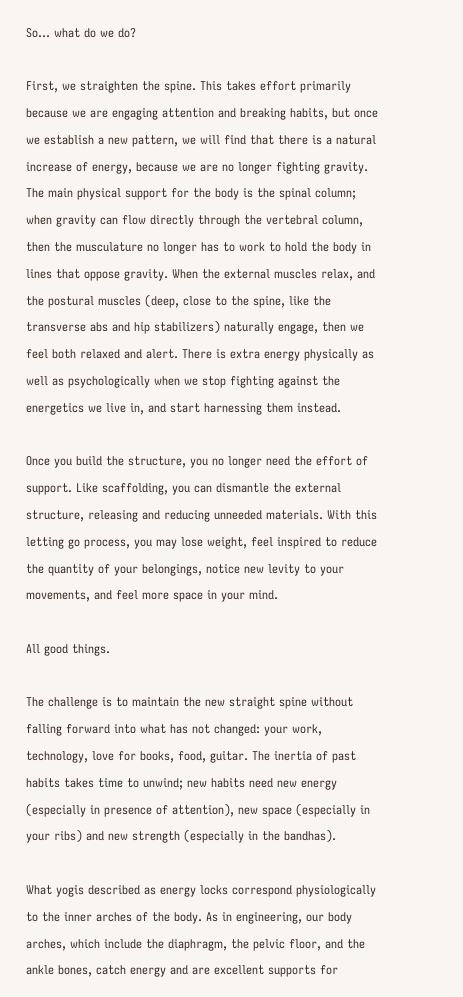So… what do we do?

First, we straighten the spine. This takes effort primarily because we are engaging attention and breaking habits, but once we establish a new pattern, we will find that there is a natural increase of energy, because we are no longer fighting gravity. The main physical support for the body is the spinal column; when gravity can flow directly through the vertebral column, then the musculature no longer has to work to hold the body in lines that oppose gravity. When the external muscles relax, and the postural muscles (deep, close to the spine, like the transverse abs and hip stabilizers) naturally engage, then we feel both relaxed and alert. There is extra energy physically as well as psychologically when we stop fighting against the energetics we live in, and start harnessing them instead.

Once you build the structure, you no longer need the effort of support. Like scaffolding, you can dismantle the external structure, releasing and reducing unneeded materials. With this letting go process, you may lose weight, feel inspired to reduce the quantity of your belongings, notice new levity to your movements, and feel more space in your mind.

All good things.

The challenge is to maintain the new straight spine without falling forward into what has not changed: your work, technology, love for books, food, guitar. The inertia of past habits takes time to unwind; new habits need new energy (especially in presence of attention), new space (especially in your ribs) and new strength (especially in the bandhas).

What yogis described as energy locks correspond physiologically to the inner arches of the body. As in engineering, our body arches, which include the diaphragm, the pelvic floor, and the ankle bones, catch energy and are excellent supports for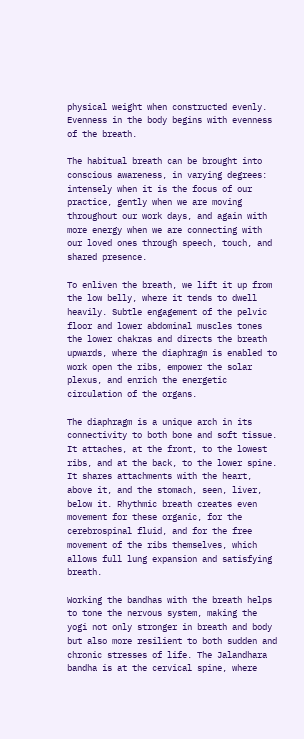physical weight when constructed evenly. Evenness in the body begins with evenness of the breath.

The habitual breath can be brought into conscious awareness, in varying degrees: intensely when it is the focus of our practice, gently when we are moving throughout our work days, and again with more energy when we are connecting with our loved ones through speech, touch, and shared presence.

To enliven the breath, we lift it up from the low belly, where it tends to dwell heavily. Subtle engagement of the pelvic floor and lower abdominal muscles tones the lower chakras and directs the breath upwards, where the diaphragm is enabled to work open the ribs, empower the solar plexus, and enrich the energetic circulation of the organs.

The diaphragm is a unique arch in its connectivity to both bone and soft tissue. It attaches, at the front, to the lowest ribs, and at the back, to the lower spine. It shares attachments with the heart, above it, and the stomach, seen, liver, below it. Rhythmic breath creates even movement for these organic, for the cerebrospinal fluid, and for the free movement of the ribs themselves, which allows full lung expansion and satisfying breath.

Working the bandhas with the breath helps to tone the nervous system, making the yogi not only stronger in breath and body but also more resilient to both sudden and chronic stresses of life. The Jalandhara bandha is at the cervical spine, where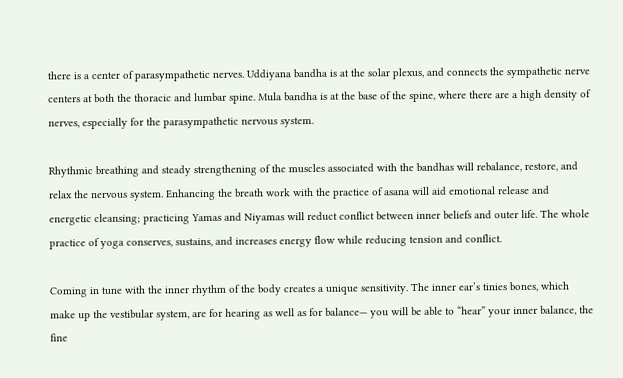there is a center of parasympathetic nerves. Uddiyana bandha is at the solar plexus, and connects the sympathetic nerve centers at both the thoracic and lumbar spine. Mula bandha is at the base of the spine, where there are a high density of nerves, especially for the parasympathetic nervous system.

Rhythmic breathing and steady strengthening of the muscles associated with the bandhas will rebalance, restore, and relax the nervous system. Enhancing the breath work with the practice of asana will aid emotional release and energetic cleansing; practicing Yamas and Niyamas will reduct conflict between inner beliefs and outer life. The whole practice of yoga conserves, sustains, and increases energy flow while reducing tension and conflict.

Coming in tune with the inner rhythm of the body creates a unique sensitivity. The inner ear’s tinies bones, which make up the vestibular system, are for hearing as well as for balance— you will be able to “hear” your inner balance, the fine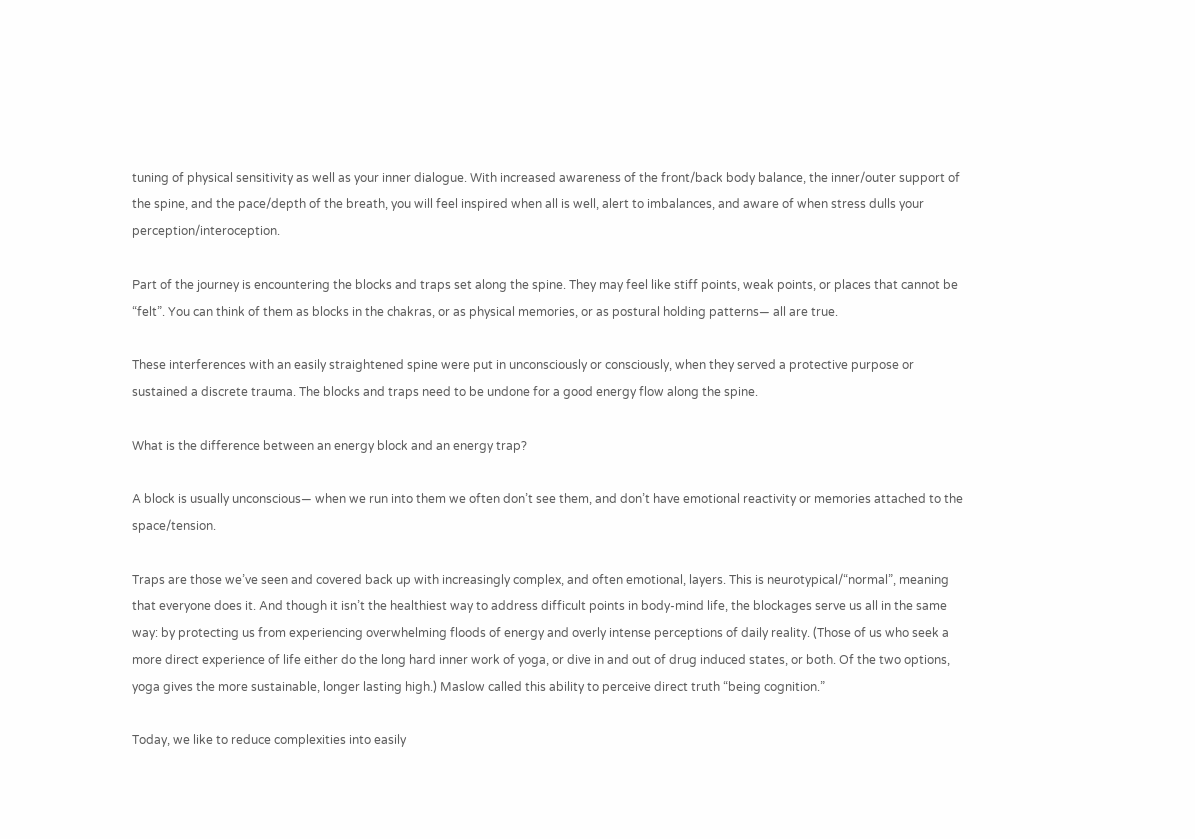tuning of physical sensitivity as well as your inner dialogue. With increased awareness of the front/back body balance, the inner/outer support of the spine, and the pace/depth of the breath, you will feel inspired when all is well, alert to imbalances, and aware of when stress dulls your perception/interoception.

Part of the journey is encountering the blocks and traps set along the spine. They may feel like stiff points, weak points, or places that cannot be “felt”. You can think of them as blocks in the chakras, or as physical memories, or as postural holding patterns— all are true.

These interferences with an easily straightened spine were put in unconsciously or consciously, when they served a protective purpose or sustained a discrete trauma. The blocks and traps need to be undone for a good energy flow along the spine.

What is the difference between an energy block and an energy trap?

A block is usually unconscious— when we run into them we often don’t see them, and don’t have emotional reactivity or memories attached to the space/tension.

Traps are those we’ve seen and covered back up with increasingly complex, and often emotional, layers. This is neurotypical/“normal”, meaning that everyone does it. And though it isn’t the healthiest way to address difficult points in body-mind life, the blockages serve us all in the same way: by protecting us from experiencing overwhelming floods of energy and overly intense perceptions of daily reality. (Those of us who seek a more direct experience of life either do the long hard inner work of yoga, or dive in and out of drug induced states, or both. Of the two options, yoga gives the more sustainable, longer lasting high.) Maslow called this ability to perceive direct truth “being cognition.”

Today, we like to reduce complexities into easily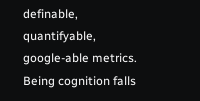definable, quantifyable, google-able metrics. Being cognition falls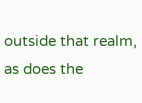outside that realm, as does the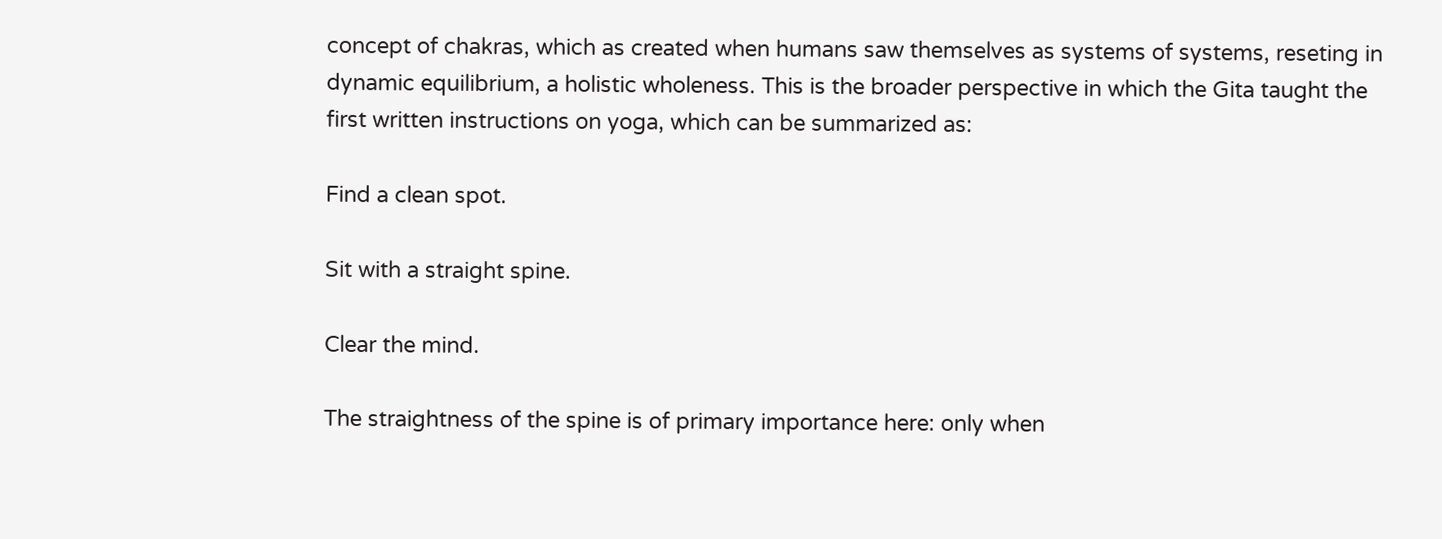concept of chakras, which as created when humans saw themselves as systems of systems, reseting in dynamic equilibrium, a holistic wholeness. This is the broader perspective in which the Gita taught the first written instructions on yoga, which can be summarized as:

Find a clean spot.

Sit with a straight spine.

Clear the mind.

The straightness of the spine is of primary importance here: only when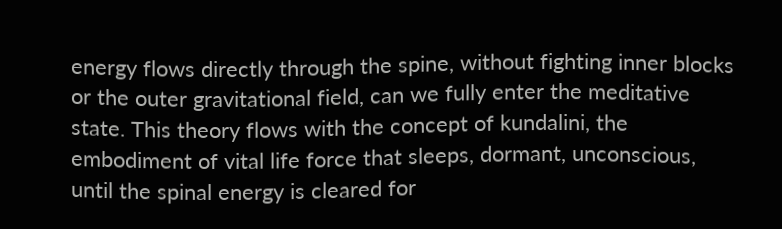energy flows directly through the spine, without fighting inner blocks or the outer gravitational field, can we fully enter the meditative state. This theory flows with the concept of kundalini, the embodiment of vital life force that sleeps, dormant, unconscious, until the spinal energy is cleared for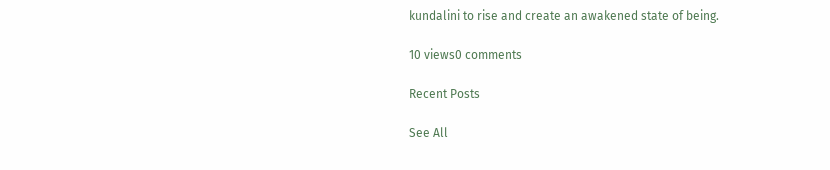kundalini to rise and create an awakened state of being.

10 views0 comments

Recent Posts

See All